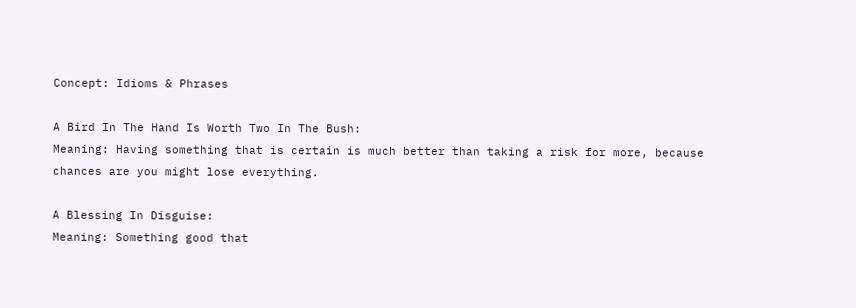Concept: Idioms & Phrases

A Bird In The Hand Is Worth Two In The Bush:
Meaning: Having something that is certain is much better than taking a risk for more, because chances are you might lose everything.

A Blessing In Disguise:
Meaning: Something good that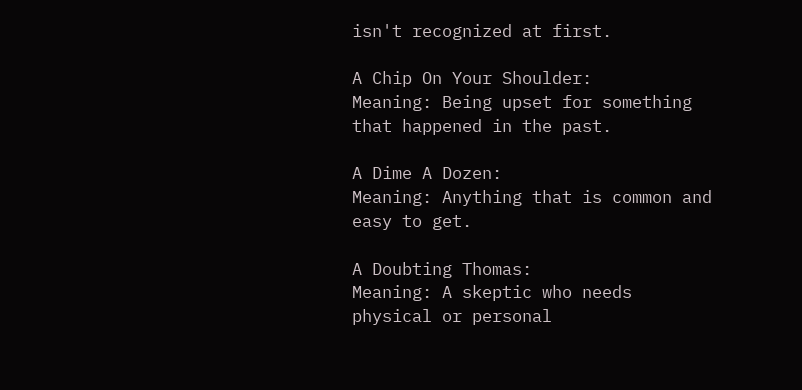isn't recognized at first.

A Chip On Your Shoulder:
Meaning: Being upset for something that happened in the past.

A Dime A Dozen:
Meaning: Anything that is common and easy to get.

A Doubting Thomas:
Meaning: A skeptic who needs physical or personal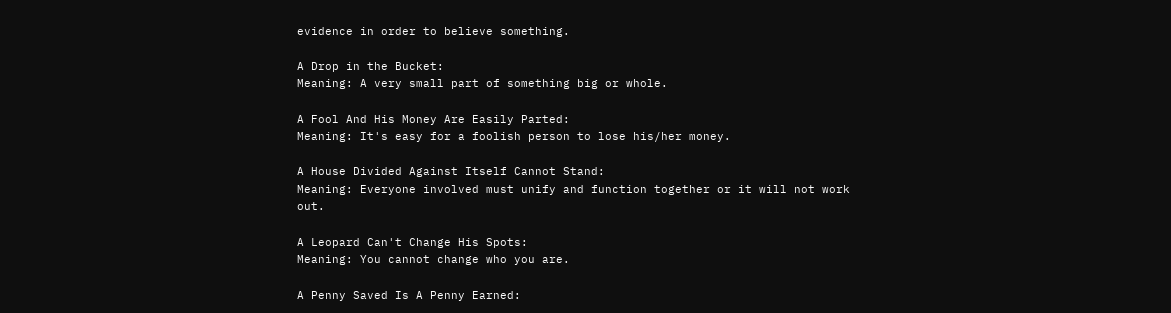evidence in order to believe something.

A Drop in the Bucket:
Meaning: A very small part of something big or whole.

A Fool And His Money Are Easily Parted:
Meaning: It's easy for a foolish person to lose his/her money.

A House Divided Against Itself Cannot Stand:
Meaning: Everyone involved must unify and function together or it will not work out.

A Leopard Can't Change His Spots:
Meaning: You cannot change who you are.

A Penny Saved Is A Penny Earned: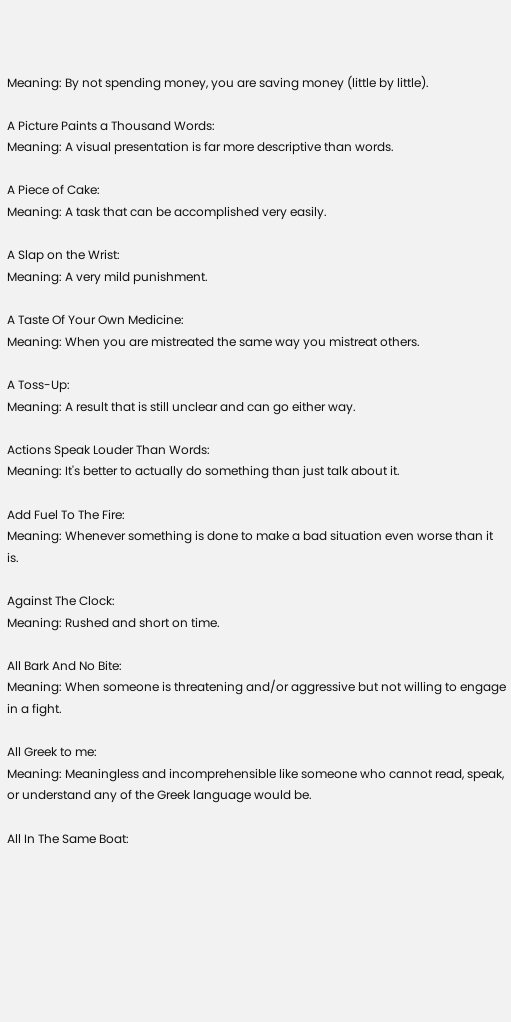Meaning: By not spending money, you are saving money (little by little).

A Picture Paints a Thousand Words:
Meaning: A visual presentation is far more descriptive than words.

A Piece of Cake:
Meaning: A task that can be accomplished very easily.

A Slap on the Wrist:
Meaning: A very mild punishment.

A Taste Of Your Own Medicine:
Meaning: When you are mistreated the same way you mistreat others.

A Toss-Up:
Meaning: A result that is still unclear and can go either way.

Actions Speak Louder Than Words:
Meaning: It's better to actually do something than just talk about it.

Add Fuel To The Fire:
Meaning: Whenever something is done to make a bad situation even worse than it is.

Against The Clock:
Meaning: Rushed and short on time.

All Bark And No Bite:
Meaning: When someone is threatening and/or aggressive but not willing to engage in a fight.

All Greek to me:
Meaning: Meaningless and incomprehensible like someone who cannot read, speak, or understand any of the Greek language would be.

All In The Same Boat: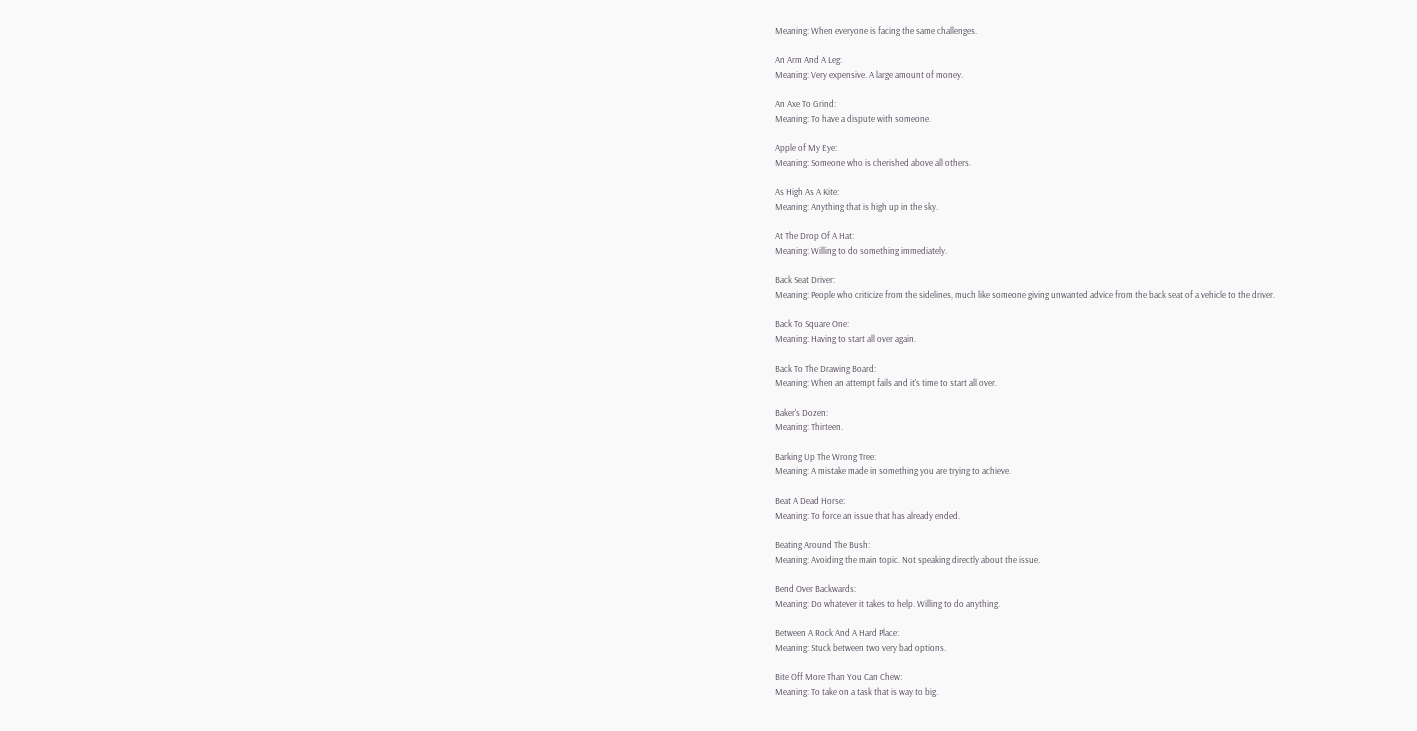Meaning: When everyone is facing the same challenges.

An Arm And A Leg:
Meaning: Very expensive. A large amount of money.

An Axe To Grind:
Meaning: To have a dispute with someone.

Apple of My Eye:
Meaning: Someone who is cherished above all others.

As High As A Kite:
Meaning: Anything that is high up in the sky.

At The Drop Of A Hat:
Meaning: Willing to do something immediately.

Back Seat Driver:
Meaning: People who criticize from the sidelines, much like someone giving unwanted advice from the back seat of a vehicle to the driver.

Back To Square One:
Meaning: Having to start all over again.

Back To The Drawing Board:
Meaning: When an attempt fails and it's time to start all over.

Baker's Dozen:
Meaning: Thirteen.

Barking Up The Wrong Tree:
Meaning: A mistake made in something you are trying to achieve.

Beat A Dead Horse:
Meaning: To force an issue that has already ended.

Beating Around The Bush:
Meaning: Avoiding the main topic. Not speaking directly about the issue.

Bend Over Backwards:
Meaning: Do whatever it takes to help. Willing to do anything.

Between A Rock And A Hard Place:
Meaning: Stuck between two very bad options.

Bite Off More Than You Can Chew:
Meaning: To take on a task that is way to big.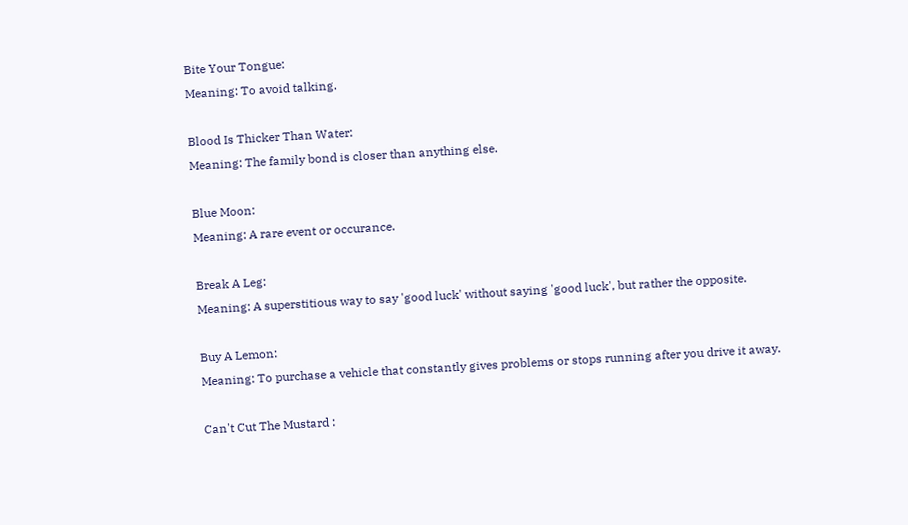Bite Your Tongue:
Meaning: To avoid talking.

Blood Is Thicker Than Water:
Meaning: The family bond is closer than anything else.

Blue Moon:
Meaning: A rare event or occurance.

Break A Leg:
Meaning: A superstitious way to say 'good luck' without saying 'good luck', but rather the opposite.

Buy A Lemon:
Meaning: To purchase a vehicle that constantly gives problems or stops running after you drive it away.

Can't Cut The Mustard :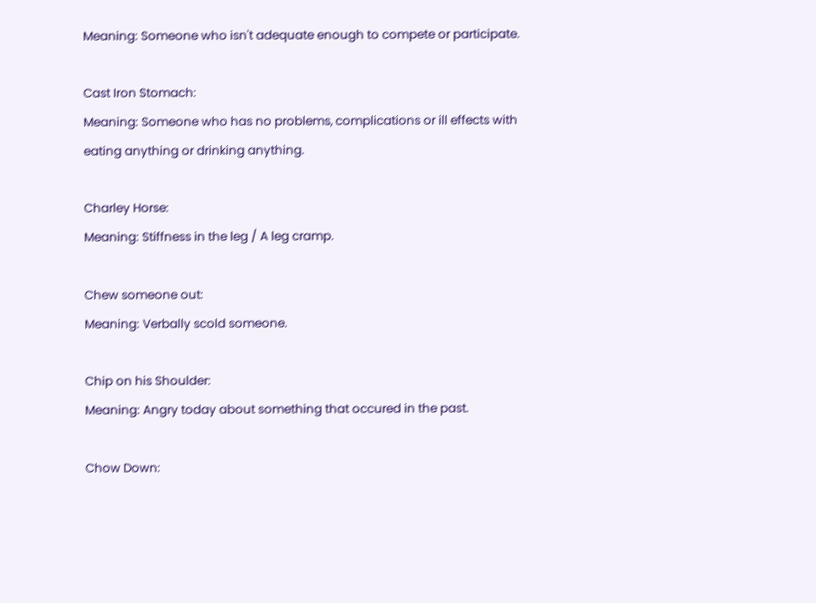Meaning: Someone who isn't adequate enough to compete or participate.

Cast Iron Stomach:
Meaning: Someone who has no problems, complications or ill effects with eating anything or drinking anything.

Charley Horse:
Meaning: Stiffness in the leg / A leg cramp.

Chew someone out:
Meaning: Verbally scold someone.

Chip on his Shoulder:
Meaning: Angry today about something that occured in the past.

Chow Down: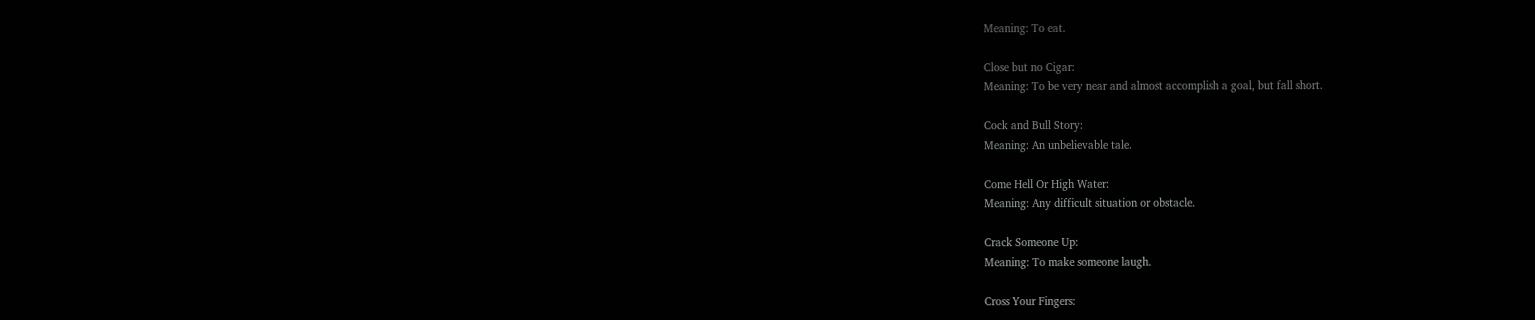Meaning: To eat.

Close but no Cigar:
Meaning: To be very near and almost accomplish a goal, but fall short.

Cock and Bull Story:
Meaning: An unbelievable tale.

Come Hell Or High Water:
Meaning: Any difficult situation or obstacle.

Crack Someone Up:
Meaning: To make someone laugh.

Cross Your Fingers: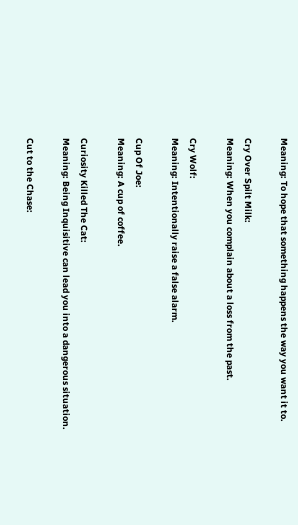Meaning: To hope that something happens the way you want it to.

Cry Over Spilt Milk:
Meaning: When you complain about a loss from the past.

Cry Wolf:
Meaning: Intentionally raise a false alarm.

Cup Of Joe:
Meaning: A cup of coffee.

Curiosity Killed The Cat:
Meaning: Being Inquisitive can lead you into a dangerous situation.

Cut to the Chase: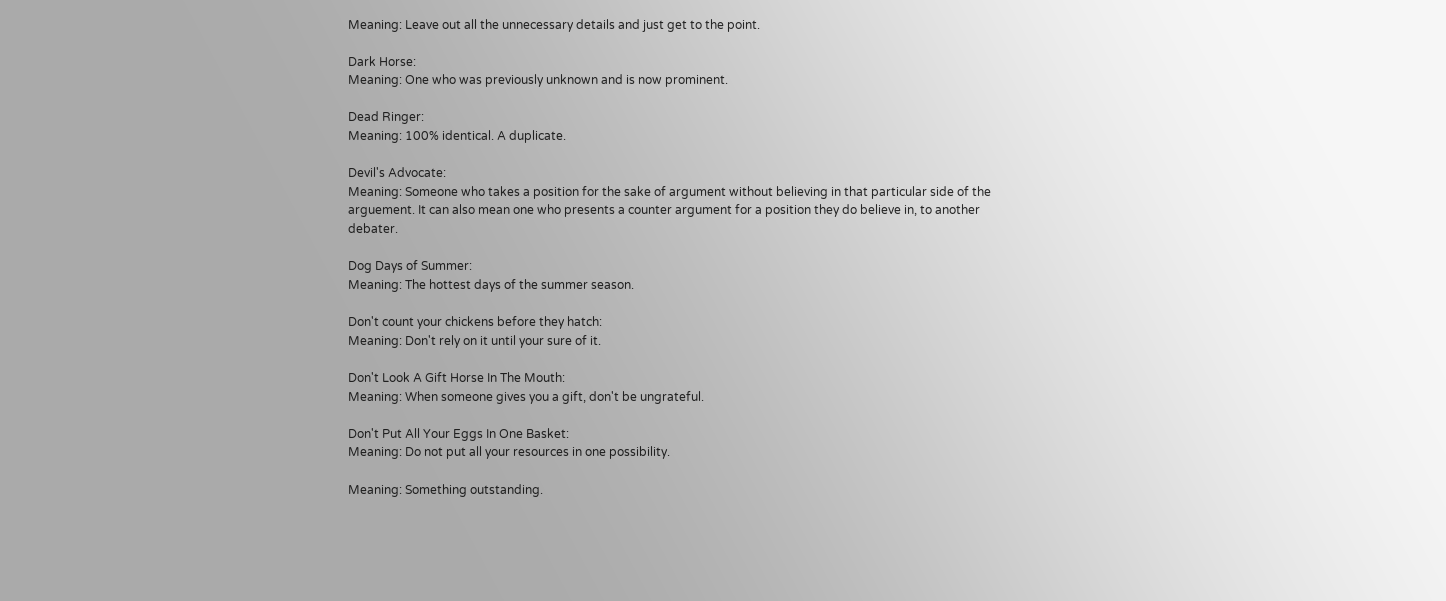Meaning: Leave out all the unnecessary details and just get to the point.

Dark Horse:
Meaning: One who was previously unknown and is now prominent.

Dead Ringer:
Meaning: 100% identical. A duplicate.

Devil's Advocate:
Meaning: Someone who takes a position for the sake of argument without believing in that particular side of the arguement. It can also mean one who presents a counter argument for a position they do believe in, to another debater.

Dog Days of Summer:
Meaning: The hottest days of the summer season.

Don't count your chickens before they hatch:
Meaning: Don't rely on it until your sure of it.

Don't Look A Gift Horse In The Mouth:
Meaning: When someone gives you a gift, don't be ungrateful.

Don't Put All Your Eggs In One Basket:
Meaning: Do not put all your resources in one possibility.

Meaning: Something outstanding.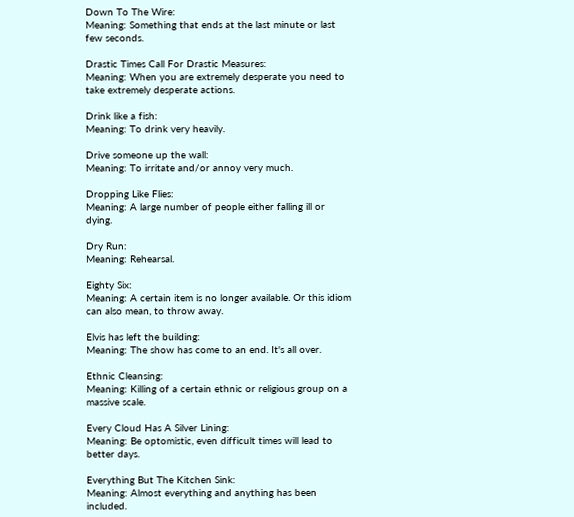Down To The Wire:
Meaning: Something that ends at the last minute or last few seconds.

Drastic Times Call For Drastic Measures:
Meaning: When you are extremely desperate you need to take extremely desperate actions.

Drink like a fish:
Meaning: To drink very heavily.

Drive someone up the wall:
Meaning: To irritate and/or annoy very much.

Dropping Like Flies:
Meaning: A large number of people either falling ill or dying.

Dry Run:
Meaning: Rehearsal.

Eighty Six:
Meaning: A certain item is no longer available. Or this idiom can also mean, to throw away.

Elvis has left the building:
Meaning: The show has come to an end. It's all over.

Ethnic Cleansing:
Meaning: Killing of a certain ethnic or religious group on a massive scale.

Every Cloud Has A Silver Lining:
Meaning: Be optomistic, even difficult times will lead to better days.

Everything But The Kitchen Sink:
Meaning: Almost everything and anything has been included.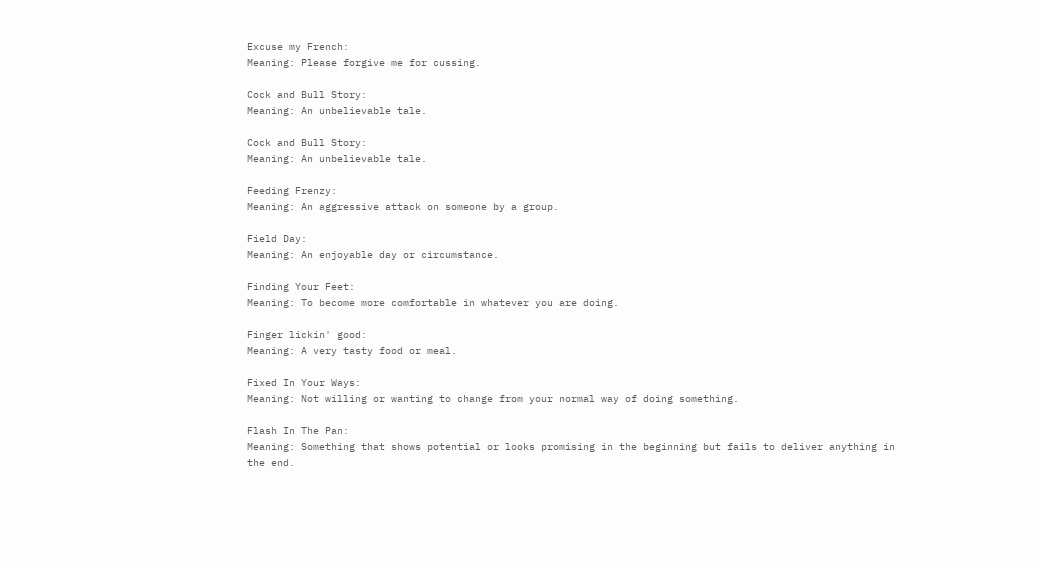Excuse my French:
Meaning: Please forgive me for cussing.

Cock and Bull Story:
Meaning: An unbelievable tale.

Cock and Bull Story:
Meaning: An unbelievable tale.

Feeding Frenzy:
Meaning: An aggressive attack on someone by a group.

Field Day:
Meaning: An enjoyable day or circumstance.

Finding Your Feet:
Meaning: To become more comfortable in whatever you are doing.

Finger lickin' good:
Meaning: A very tasty food or meal.

Fixed In Your Ways:
Meaning: Not willing or wanting to change from your normal way of doing something.

Flash In The Pan:
Meaning: Something that shows potential or looks promising in the beginning but fails to deliver anything in the end.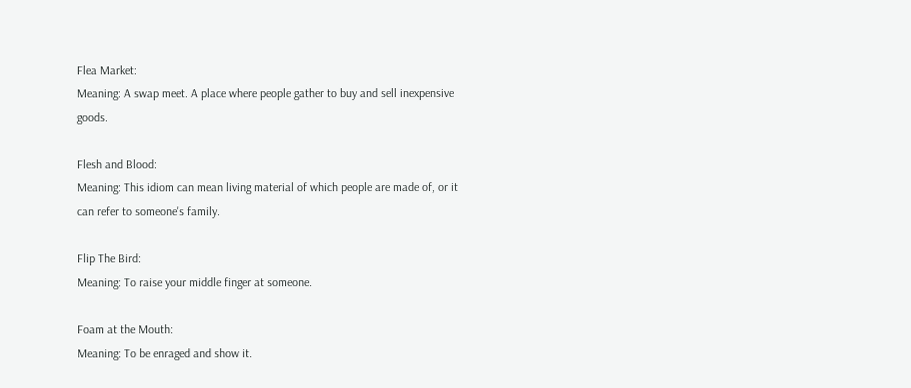Flea Market:
Meaning: A swap meet. A place where people gather to buy and sell inexpensive goods.

Flesh and Blood:
Meaning: This idiom can mean living material of which people are made of, or it can refer to someone's family.

Flip The Bird:
Meaning: To raise your middle finger at someone.

Foam at the Mouth:
Meaning: To be enraged and show it.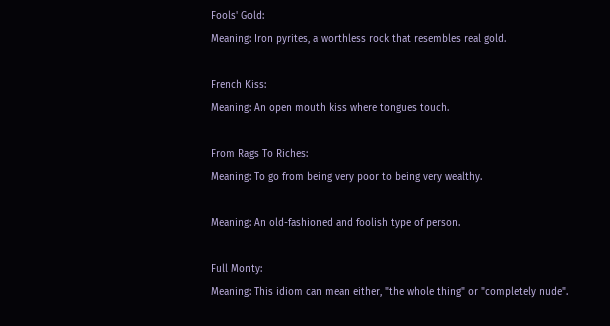Fools' Gold:
Meaning: Iron pyrites, a worthless rock that resembles real gold.

French Kiss:
Meaning: An open mouth kiss where tongues touch.

From Rags To Riches:
Meaning: To go from being very poor to being very wealthy.

Meaning: An old-fashioned and foolish type of person.

Full Monty:
Meaning: This idiom can mean either, "the whole thing" or "completely nude".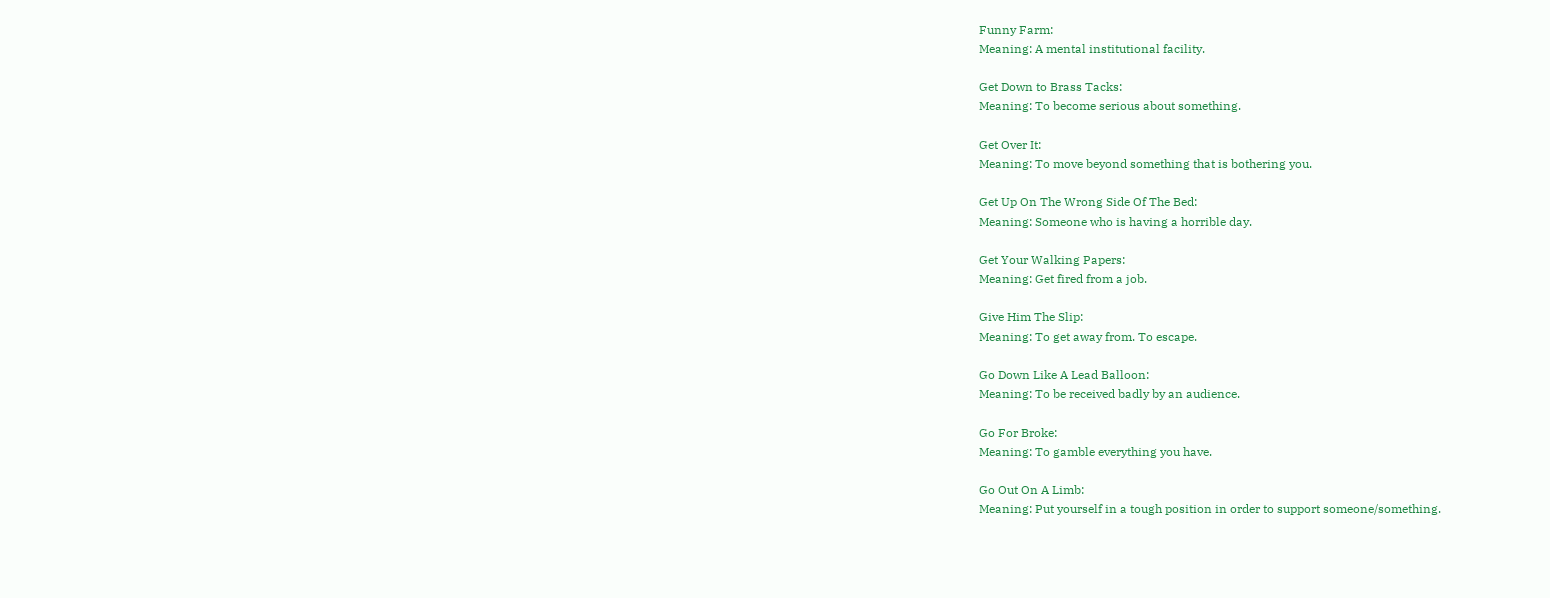Funny Farm:
Meaning: A mental institutional facility.

Get Down to Brass Tacks:
Meaning: To become serious about something.

Get Over It:
Meaning: To move beyond something that is bothering you.

Get Up On The Wrong Side Of The Bed:
Meaning: Someone who is having a horrible day.

Get Your Walking Papers:
Meaning: Get fired from a job.

Give Him The Slip:
Meaning: To get away from. To escape.

Go Down Like A Lead Balloon:
Meaning: To be received badly by an audience.

Go For Broke:
Meaning: To gamble everything you have.

Go Out On A Limb:
Meaning: Put yourself in a tough position in order to support someone/something.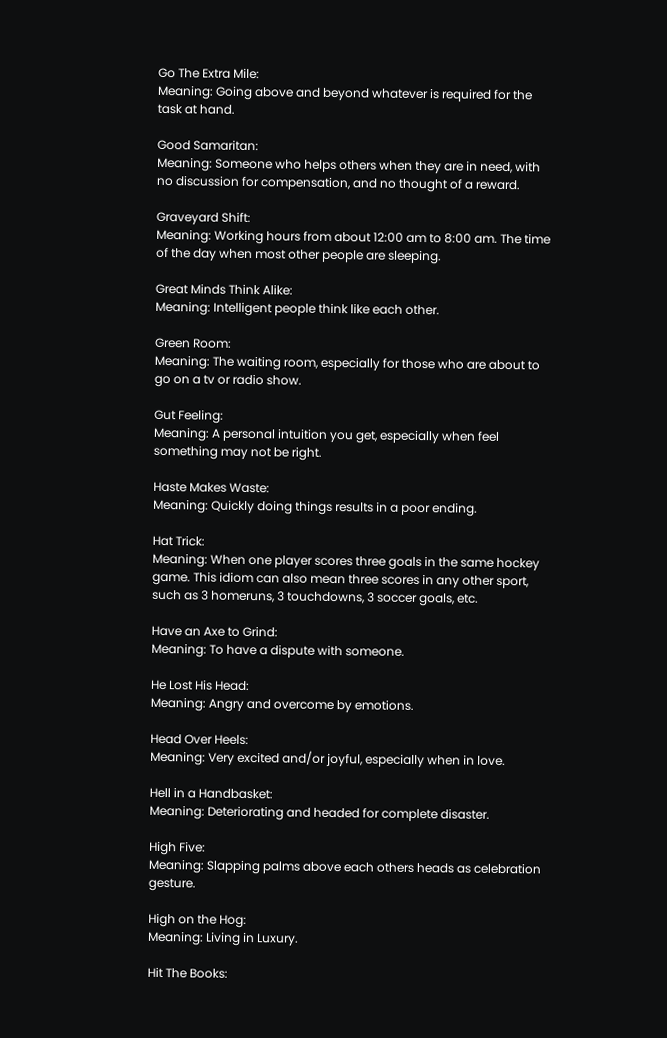Go The Extra Mile:
Meaning: Going above and beyond whatever is required for the task at hand.

Good Samaritan:
Meaning: Someone who helps others when they are in need, with no discussion for compensation, and no thought of a reward.

Graveyard Shift:
Meaning: Working hours from about 12:00 am to 8:00 am. The time of the day when most other people are sleeping.

Great Minds Think Alike:
Meaning: Intelligent people think like each other.

Green Room:
Meaning: The waiting room, especially for those who are about to go on a tv or radio show.

Gut Feeling:
Meaning: A personal intuition you get, especially when feel something may not be right.

Haste Makes Waste:
Meaning: Quickly doing things results in a poor ending.

Hat Trick:
Meaning: When one player scores three goals in the same hockey game. This idiom can also mean three scores in any other sport, such as 3 homeruns, 3 touchdowns, 3 soccer goals, etc.

Have an Axe to Grind:
Meaning: To have a dispute with someone.

He Lost His Head:
Meaning: Angry and overcome by emotions.

Head Over Heels:
Meaning: Very excited and/or joyful, especially when in love.

Hell in a Handbasket:
Meaning: Deteriorating and headed for complete disaster.

High Five:
Meaning: Slapping palms above each others heads as celebration gesture.

High on the Hog:
Meaning: Living in Luxury.

Hit The Books: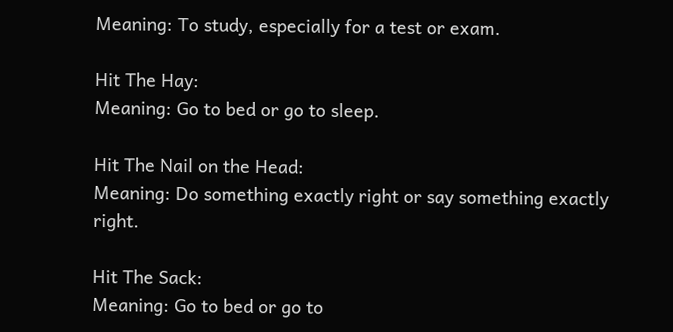Meaning: To study, especially for a test or exam.

Hit The Hay:
Meaning: Go to bed or go to sleep.

Hit The Nail on the Head:
Meaning: Do something exactly right or say something exactly right.

Hit The Sack:
Meaning: Go to bed or go to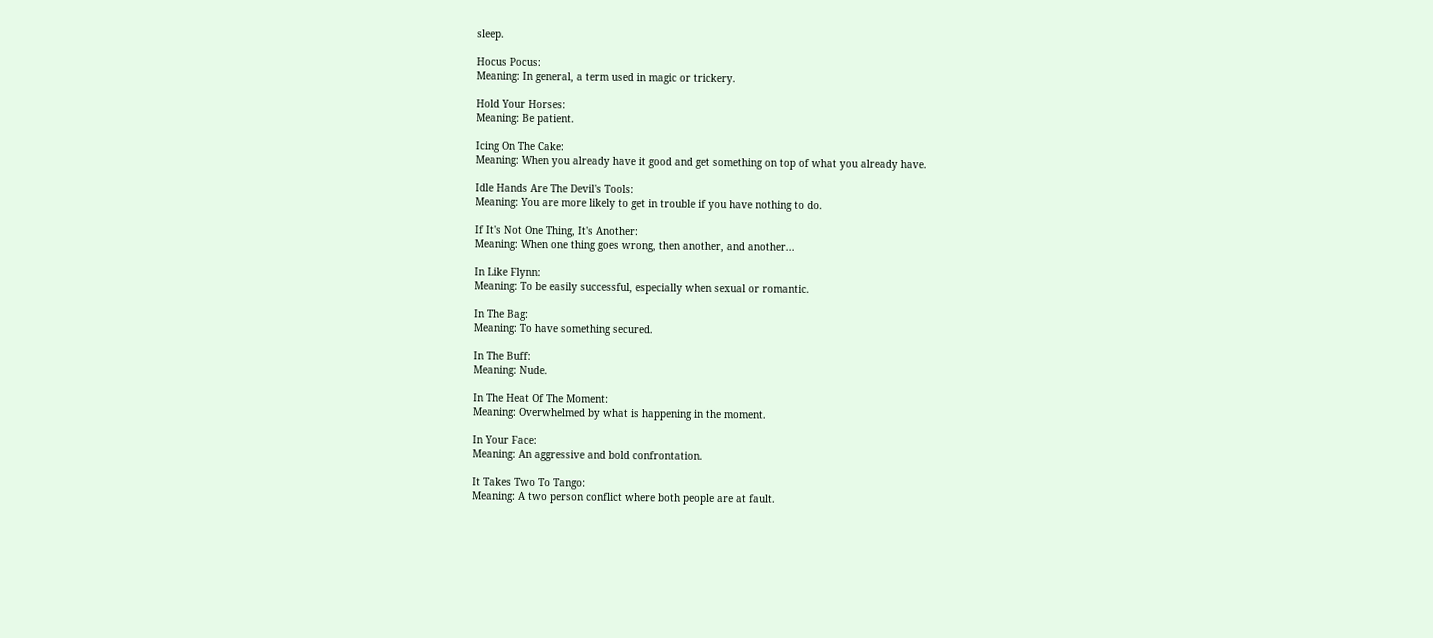sleep.

Hocus Pocus:
Meaning: In general, a term used in magic or trickery.

Hold Your Horses:
Meaning: Be patient.

Icing On The Cake:
Meaning: When you already have it good and get something on top of what you already have.

Idle Hands Are The Devil's Tools:
Meaning: You are more likely to get in trouble if you have nothing to do.

If It's Not One Thing, It's Another:
Meaning: When one thing goes wrong, then another, and another...

In Like Flynn:
Meaning: To be easily successful, especially when sexual or romantic.

In The Bag:
Meaning: To have something secured.

In The Buff:
Meaning: Nude.

In The Heat Of The Moment:
Meaning: Overwhelmed by what is happening in the moment.

In Your Face:
Meaning: An aggressive and bold confrontation.

It Takes Two To Tango:
Meaning: A two person conflict where both people are at fault.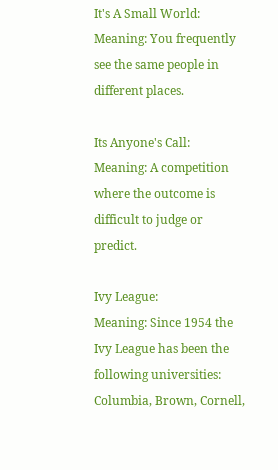It's A Small World:
Meaning: You frequently see the same people in different places.

Its Anyone's Call:
Meaning: A competition where the outcome is difficult to judge or predict.

Ivy League:
Meaning: Since 1954 the Ivy League has been the following universities: Columbia, Brown, Cornell,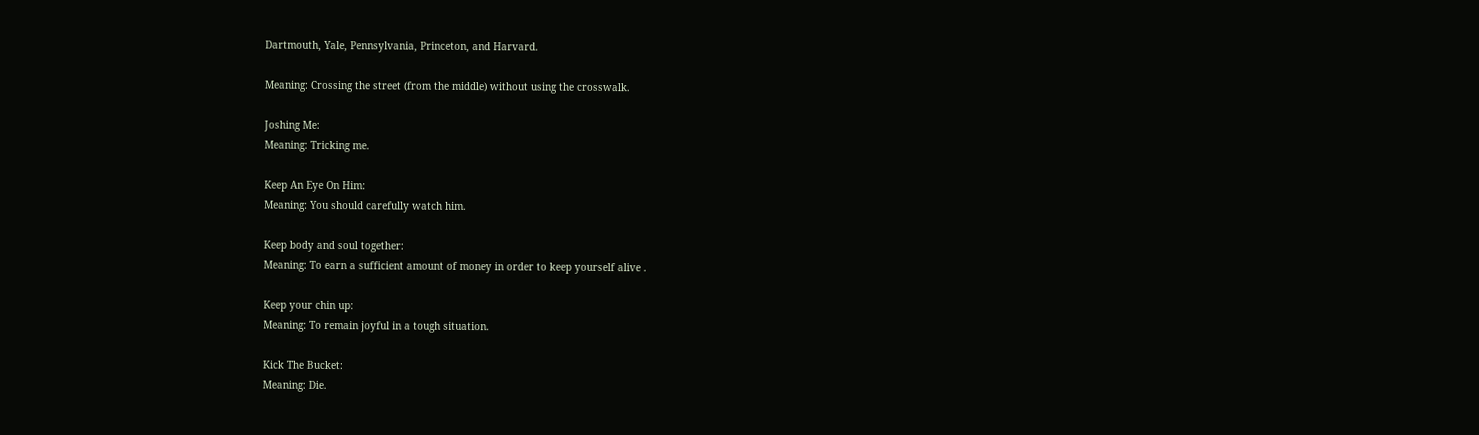Dartmouth, Yale, Pennsylvania, Princeton, and Harvard.

Meaning: Crossing the street (from the middle) without using the crosswalk.

Joshing Me:
Meaning: Tricking me.

Keep An Eye On Him:
Meaning: You should carefully watch him.

Keep body and soul together:
Meaning: To earn a sufficient amount of money in order to keep yourself alive .

Keep your chin up:
Meaning: To remain joyful in a tough situation.

Kick The Bucket:
Meaning: Die.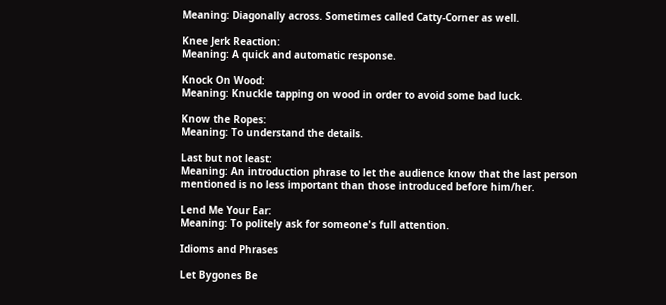Meaning: Diagonally across. Sometimes called Catty-Corner as well.

Knee Jerk Reaction:
Meaning: A quick and automatic response.

Knock On Wood:
Meaning: Knuckle tapping on wood in order to avoid some bad luck.

Know the Ropes:
Meaning: To understand the details.

Last but not least:
Meaning: An introduction phrase to let the audience know that the last person mentioned is no less important than those introduced before him/her.

Lend Me Your Ear:
Meaning: To politely ask for someone's full attention.

Idioms and Phrases

Let Bygones Be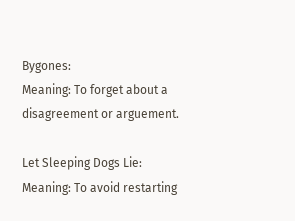Bygones:
Meaning: To forget about a disagreement or arguement.

Let Sleeping Dogs Lie:
Meaning: To avoid restarting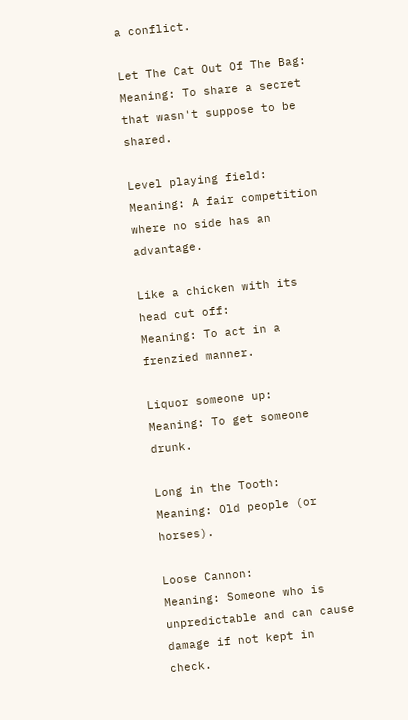a conflict.

Let The Cat Out Of The Bag:
Meaning: To share a secret that wasn't suppose to be shared.

Level playing field:
Meaning: A fair competition where no side has an advantage.

Like a chicken with its head cut off:
Meaning: To act in a frenzied manner.

Liquor someone up:
Meaning: To get someone drunk.

Long in the Tooth:
Meaning: Old people (or horses).

Loose Cannon:
Meaning: Someone who is unpredictable and can cause damage if not kept in check.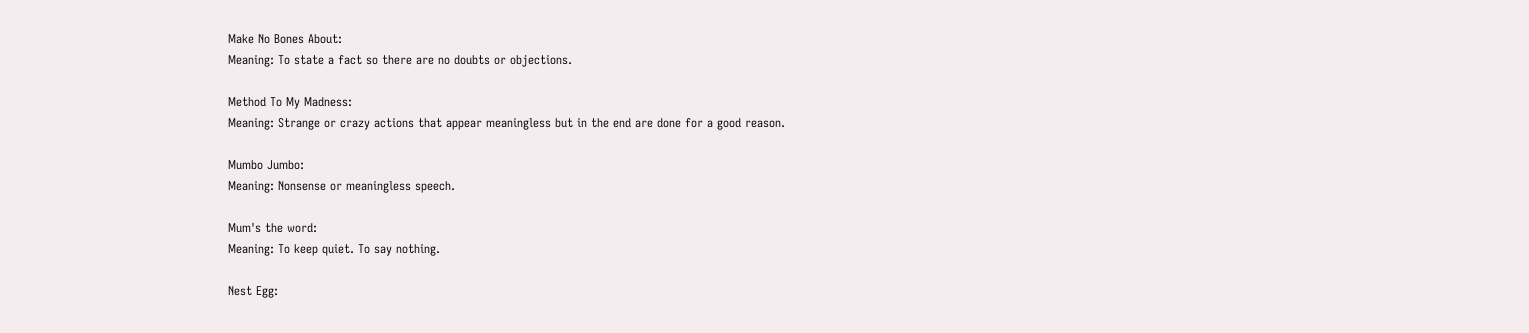Make No Bones About:
Meaning: To state a fact so there are no doubts or objections.

Method To My Madness:
Meaning: Strange or crazy actions that appear meaningless but in the end are done for a good reason.

Mumbo Jumbo:
Meaning: Nonsense or meaningless speech.

Mum's the word:
Meaning: To keep quiet. To say nothing.

Nest Egg: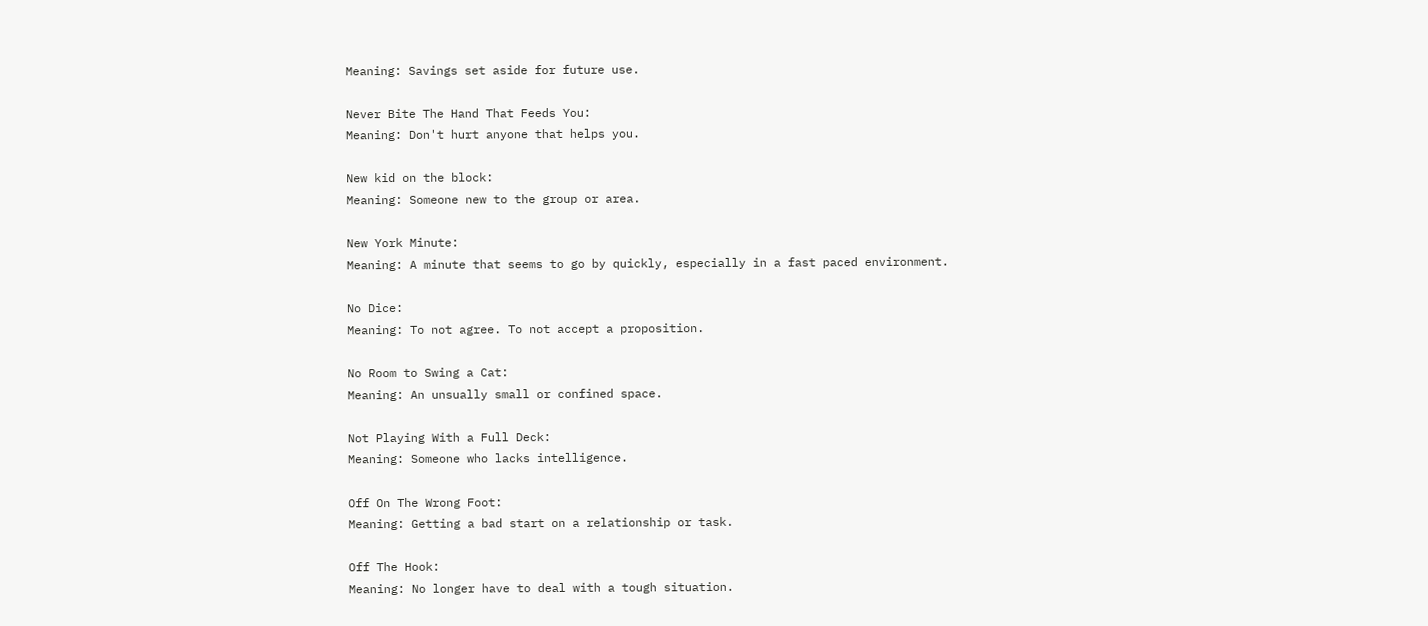Meaning: Savings set aside for future use.

Never Bite The Hand That Feeds You:
Meaning: Don't hurt anyone that helps you.

New kid on the block:
Meaning: Someone new to the group or area.

New York Minute:
Meaning: A minute that seems to go by quickly, especially in a fast paced environment.

No Dice:
Meaning: To not agree. To not accept a proposition.

No Room to Swing a Cat:
Meaning: An unsually small or confined space.

Not Playing With a Full Deck:
Meaning: Someone who lacks intelligence.

Off On The Wrong Foot:
Meaning: Getting a bad start on a relationship or task.

Off The Hook:
Meaning: No longer have to deal with a tough situation.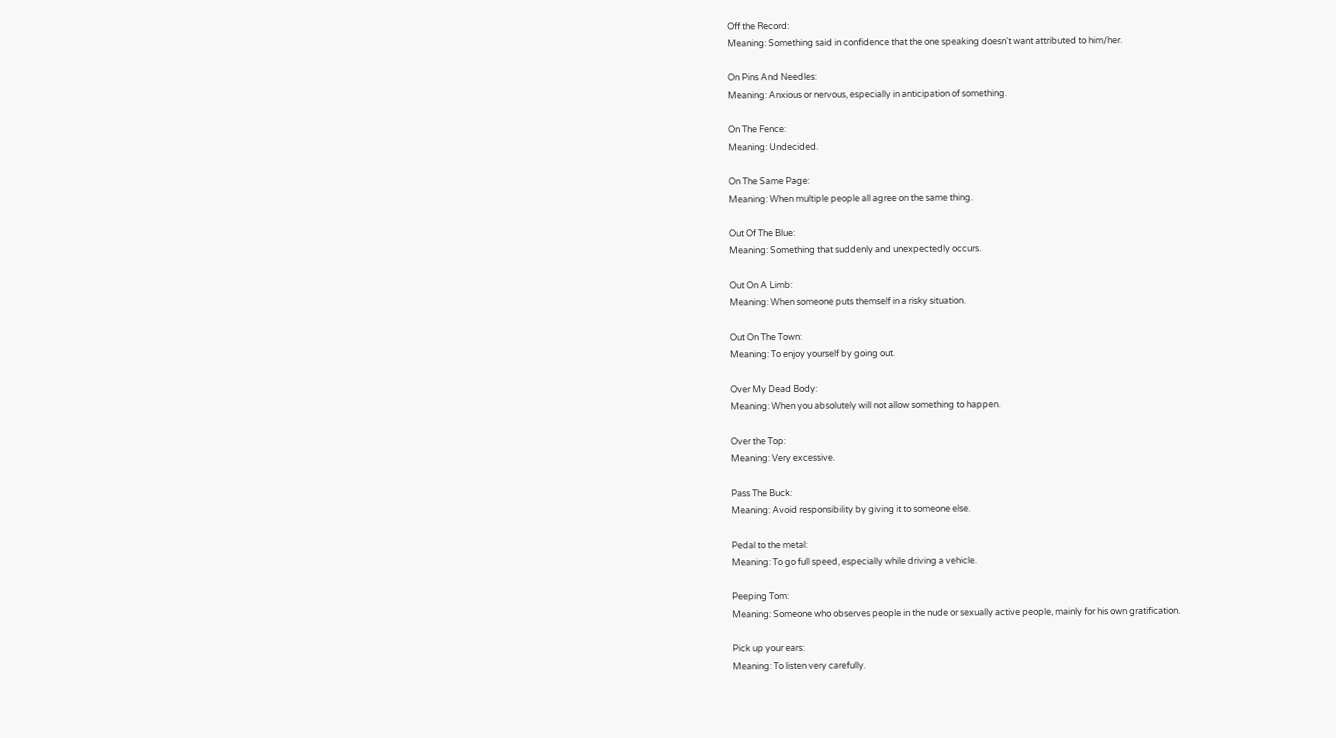Off the Record:
Meaning: Something said in confidence that the one speaking doesn't want attributed to him/her.

On Pins And Needles:
Meaning: Anxious or nervous, especially in anticipation of something.

On The Fence:
Meaning: Undecided.

On The Same Page:
Meaning: When multiple people all agree on the same thing.

Out Of The Blue:
Meaning: Something that suddenly and unexpectedly occurs.

Out On A Limb:
Meaning: When someone puts themself in a risky situation.

Out On The Town:
Meaning: To enjoy yourself by going out.

Over My Dead Body:
Meaning: When you absolutely will not allow something to happen.

Over the Top:
Meaning: Very excessive.

Pass The Buck:
Meaning: Avoid responsibility by giving it to someone else.

Pedal to the metal:
Meaning: To go full speed, especially while driving a vehicle.

Peeping Tom:
Meaning: Someone who observes people in the nude or sexually active people, mainly for his own gratification.

Pick up your ears:
Meaning: To listen very carefully.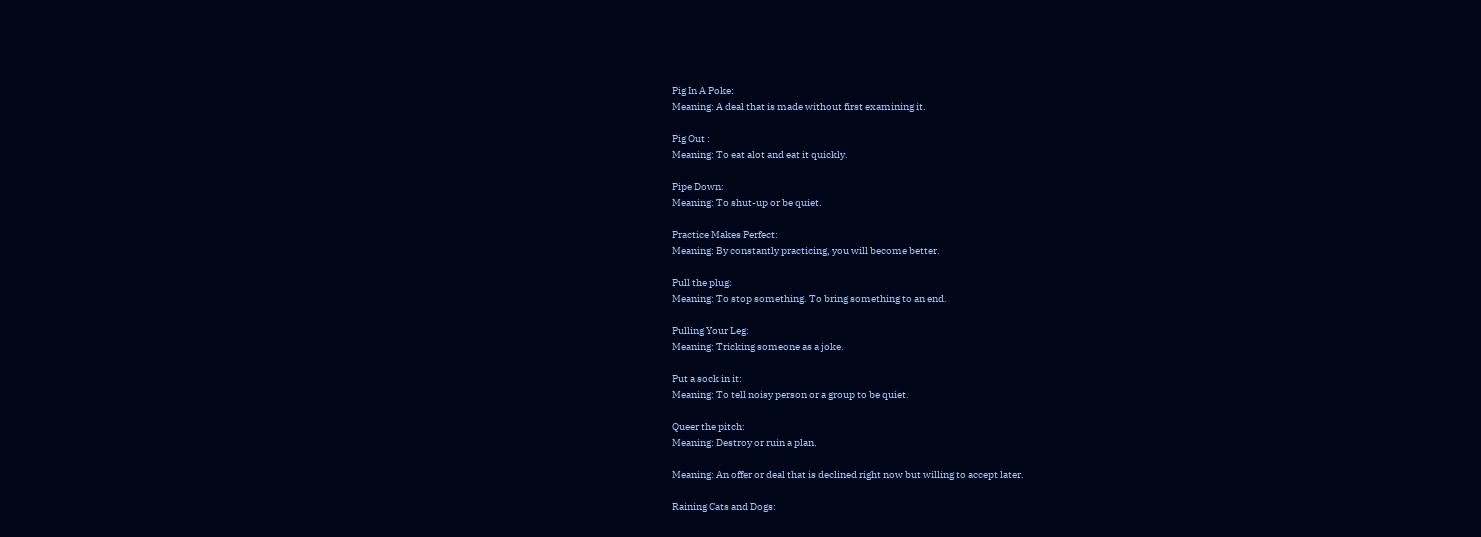Pig In A Poke:
Meaning: A deal that is made without first examining it.

Pig Out :
Meaning: To eat alot and eat it quickly.

Pipe Down:
Meaning: To shut-up or be quiet.

Practice Makes Perfect:
Meaning: By constantly practicing, you will become better.

Pull the plug:
Meaning: To stop something. To bring something to an end.

Pulling Your Leg:
Meaning: Tricking someone as a joke.

Put a sock in it:
Meaning: To tell noisy person or a group to be quiet.

Queer the pitch:
Meaning: Destroy or ruin a plan.

Meaning: An offer or deal that is declined right now but willing to accept later.

Raining Cats and Dogs: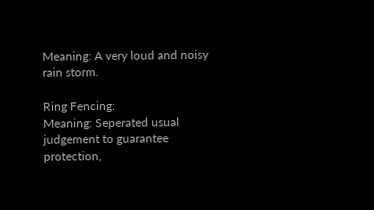Meaning: A very loud and noisy rain storm.

Ring Fencing:
Meaning: Seperated usual judgement to guarantee protection,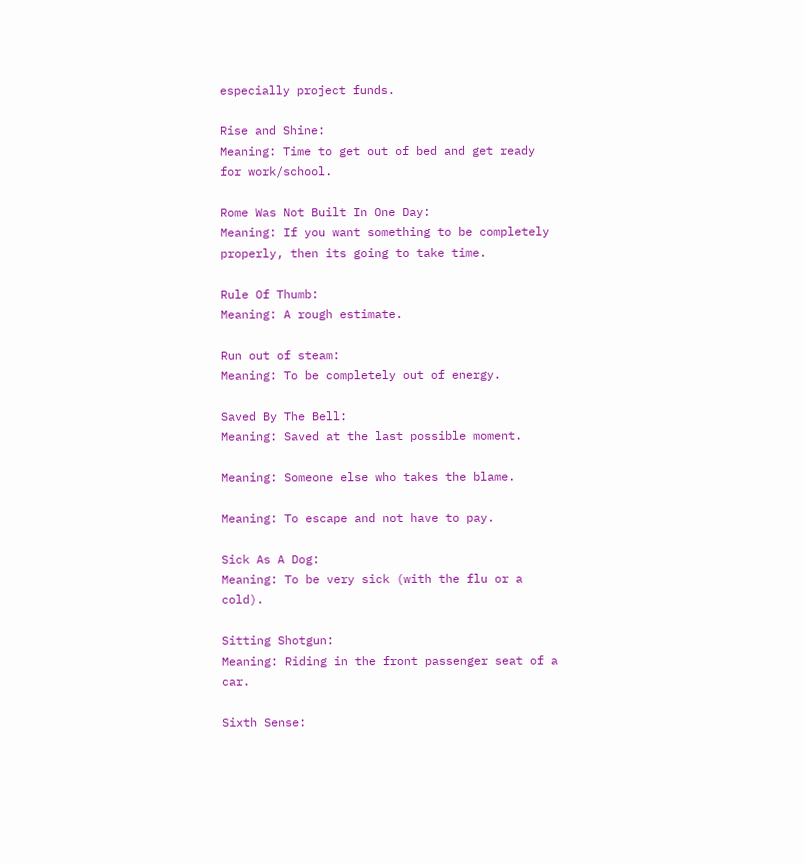especially project funds.

Rise and Shine:
Meaning: Time to get out of bed and get ready for work/school.

Rome Was Not Built In One Day:
Meaning: If you want something to be completely properly, then its going to take time.

Rule Of Thumb:
Meaning: A rough estimate.

Run out of steam:
Meaning: To be completely out of energy.

Saved By The Bell:
Meaning: Saved at the last possible moment.

Meaning: Someone else who takes the blame.

Meaning: To escape and not have to pay.

Sick As A Dog:
Meaning: To be very sick (with the flu or a cold).

Sitting Shotgun:
Meaning: Riding in the front passenger seat of a car.

Sixth Sense: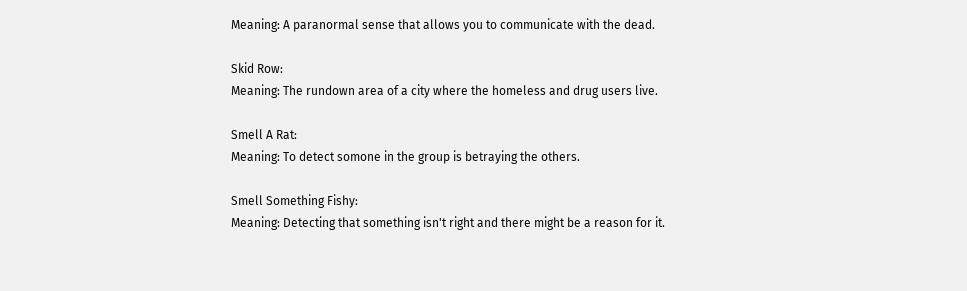Meaning: A paranormal sense that allows you to communicate with the dead.

Skid Row:
Meaning: The rundown area of a city where the homeless and drug users live.

Smell A Rat:
Meaning: To detect somone in the group is betraying the others.

Smell Something Fishy:
Meaning: Detecting that something isn't right and there might be a reason for it.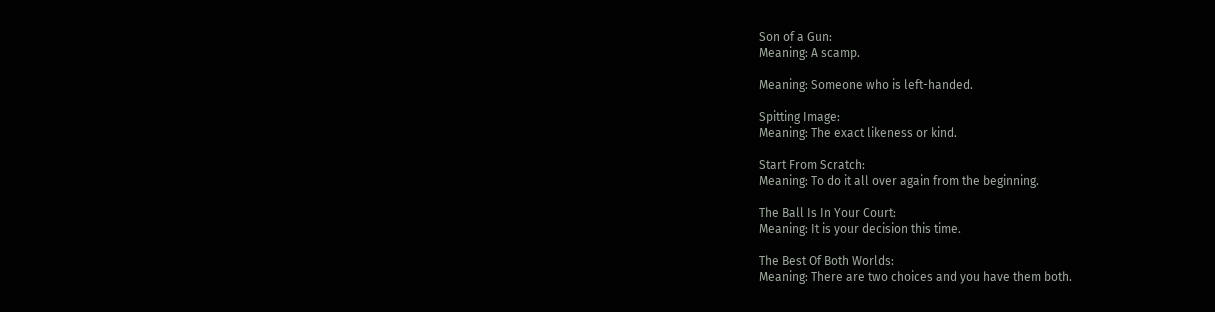Son of a Gun:
Meaning: A scamp.

Meaning: Someone who is left-handed.

Spitting Image:
Meaning: The exact likeness or kind.

Start From Scratch:
Meaning: To do it all over again from the beginning.

The Ball Is In Your Court:
Meaning: It is your decision this time.

The Best Of Both Worlds:
Meaning: There are two choices and you have them both.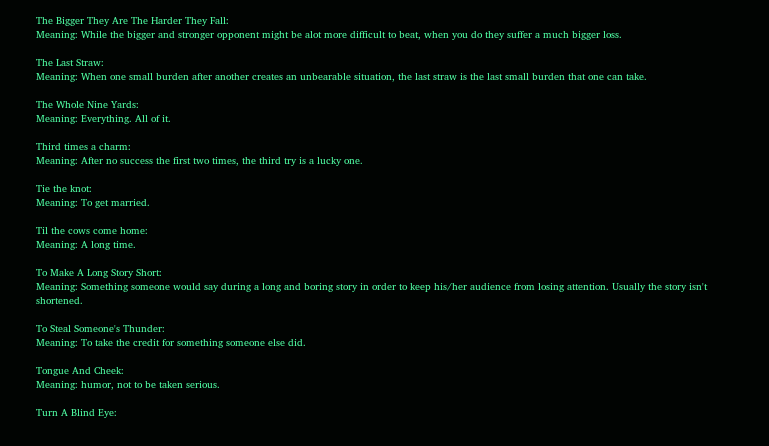The Bigger They Are The Harder They Fall:
Meaning: While the bigger and stronger opponent might be alot more difficult to beat, when you do they suffer a much bigger loss.

The Last Straw:
Meaning: When one small burden after another creates an unbearable situation, the last straw is the last small burden that one can take.

The Whole Nine Yards:
Meaning: Everything. All of it.

Third times a charm:
Meaning: After no success the first two times, the third try is a lucky one.

Tie the knot:
Meaning: To get married.

Til the cows come home:
Meaning: A long time.

To Make A Long Story Short:
Meaning: Something someone would say during a long and boring story in order to keep his/her audience from losing attention. Usually the story isn't shortened.

To Steal Someone's Thunder:
Meaning: To take the credit for something someone else did.

Tongue And Cheek:
Meaning: humor, not to be taken serious.

Turn A Blind Eye: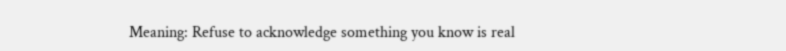Meaning: Refuse to acknowledge something you know is real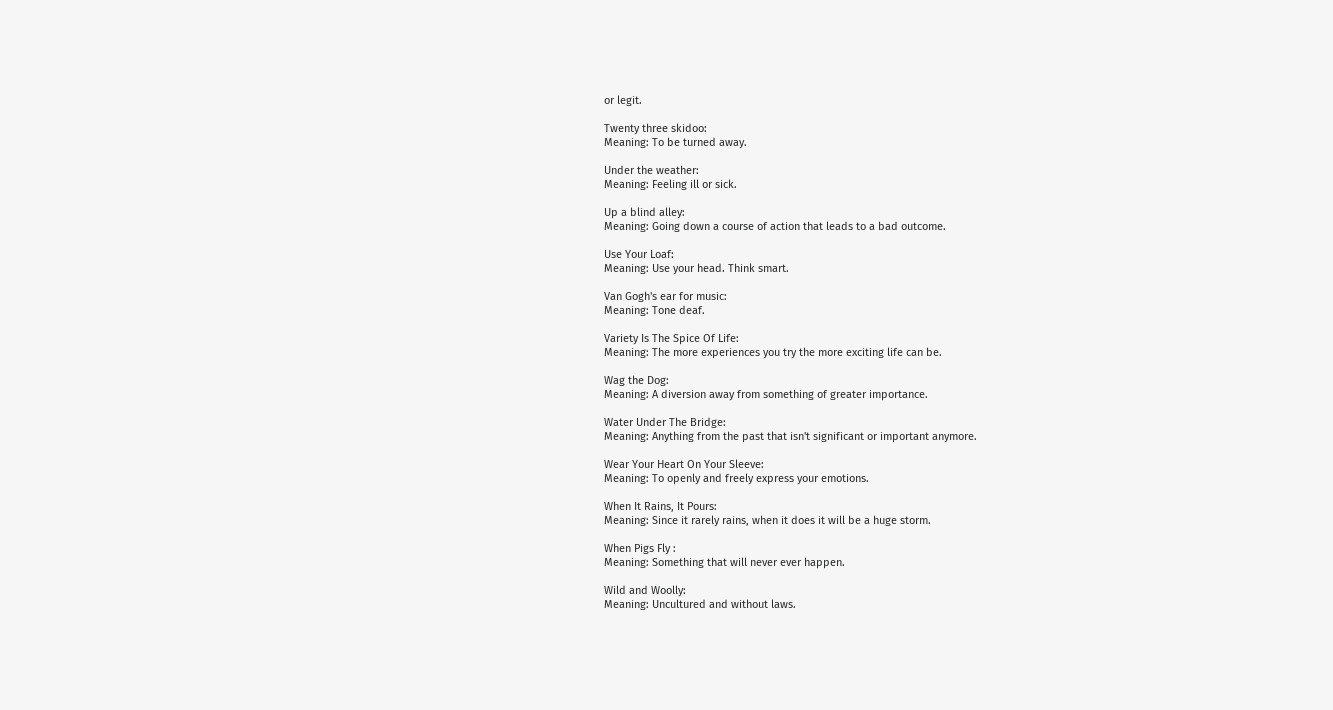or legit.

Twenty three skidoo:
Meaning: To be turned away.

Under the weather:
Meaning: Feeling ill or sick.

Up a blind alley:
Meaning: Going down a course of action that leads to a bad outcome.

Use Your Loaf:
Meaning: Use your head. Think smart.

Van Gogh's ear for music:
Meaning: Tone deaf.

Variety Is The Spice Of Life:
Meaning: The more experiences you try the more exciting life can be.

Wag the Dog:
Meaning: A diversion away from something of greater importance.

Water Under The Bridge:
Meaning: Anything from the past that isn't significant or important anymore.

Wear Your Heart On Your Sleeve:
Meaning: To openly and freely express your emotions.

When It Rains, It Pours:
Meaning: Since it rarely rains, when it does it will be a huge storm.

When Pigs Fly :
Meaning: Something that will never ever happen.

Wild and Woolly:
Meaning: Uncultured and without laws.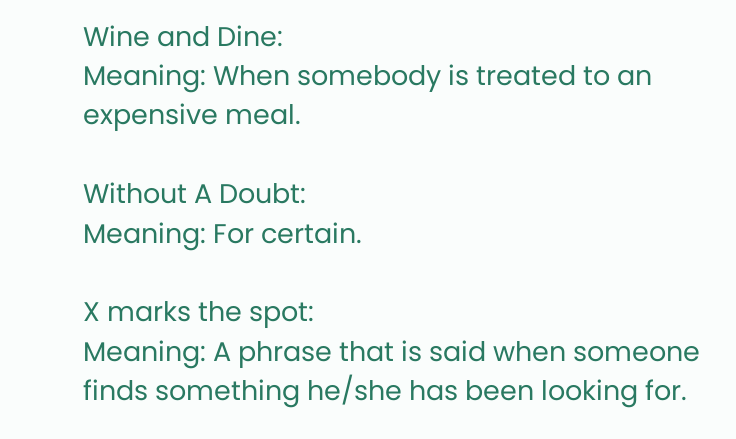Wine and Dine:
Meaning: When somebody is treated to an expensive meal.

Without A Doubt:
Meaning: For certain.

X marks the spot:
Meaning: A phrase that is said when someone finds something he/she has been looking for.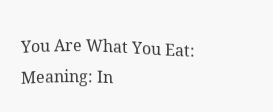You Are What You Eat:
Meaning: In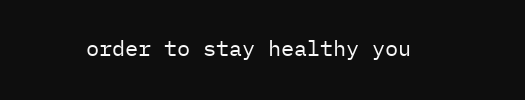order to stay healthy you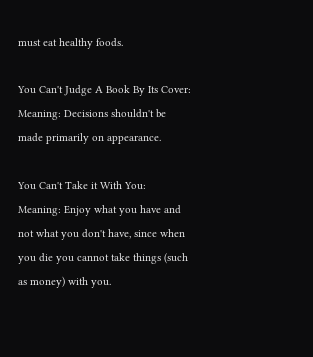must eat healthy foods.

You Can't Judge A Book By Its Cover:
Meaning: Decisions shouldn't be made primarily on appearance.

You Can't Take it With You:
Meaning: Enjoy what you have and not what you don't have, since when you die you cannot take things (such as money) with you.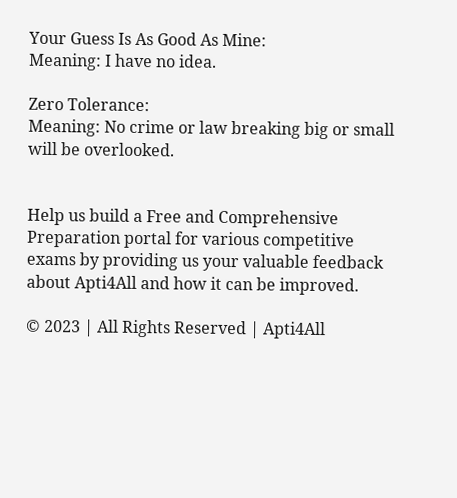Your Guess Is As Good As Mine:
Meaning: I have no idea.

Zero Tolerance:
Meaning: No crime or law breaking big or small will be overlooked.


Help us build a Free and Comprehensive Preparation portal for various competitive exams by providing us your valuable feedback about Apti4All and how it can be improved.

© 2023 | All Rights Reserved | Apti4All